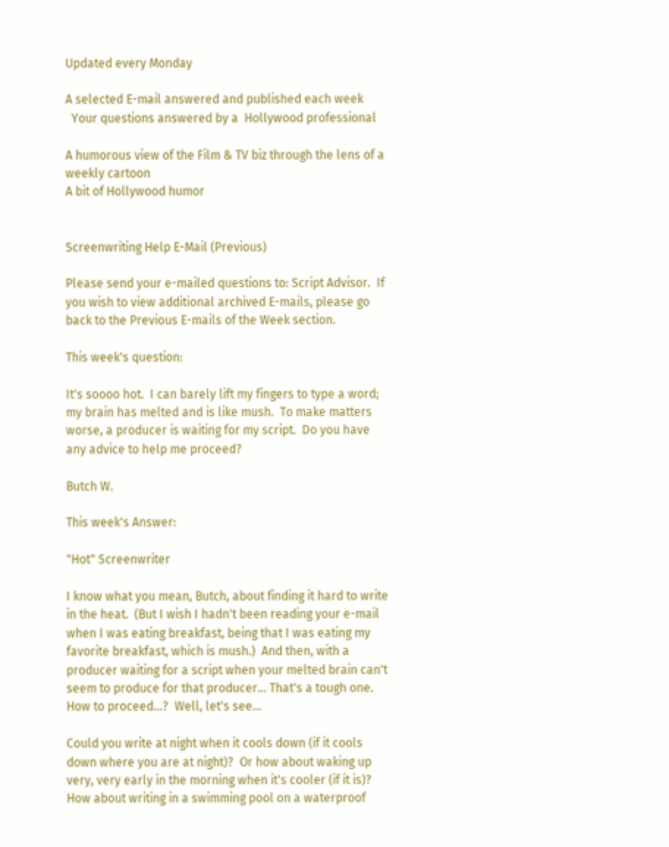Updated every Monday

A selected E-mail answered and published each week
  Your questions answered by a  Hollywood professional

A humorous view of the Film & TV biz through the lens of a weekly cartoon
A bit of Hollywood humor


Screenwriting Help E-Mail (Previous)

Please send your e-mailed questions to: Script Advisor.  If you wish to view additional archived E-mails, please go back to the Previous E-mails of the Week section.

This week's question:

It's soooo hot.  I can barely lift my fingers to type a word; my brain has melted and is like mush.  To make matters worse, a producer is waiting for my script.  Do you have any advice to help me proceed?

Butch W.

This week's Answer:

"Hot" Screenwriter

I know what you mean, Butch, about finding it hard to write in the heat.  (But I wish I hadn't been reading your e-mail when I was eating breakfast, being that I was eating my favorite breakfast, which is mush.)  And then, with a producer waiting for a script when your melted brain can't seem to produce for that producer... That's a tough one.  How to proceed...?  Well, let's see...

Could you write at night when it cools down (if it cools down where you are at night)?  Or how about waking up very, very early in the morning when it's cooler (if it is)?  How about writing in a swimming pool on a waterproof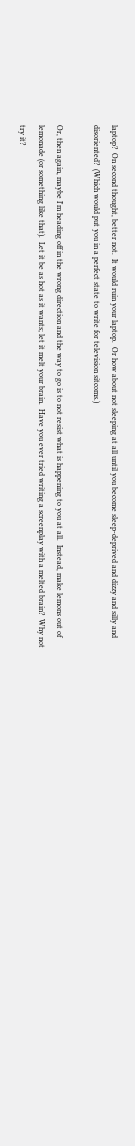laptop?  On second thought, better not.  It would ruin your laptop.  Or how about not sleeping at all until you become sleep-deprived and dizzy and silly and disoriented?  (Which would put you in a perfect state to write for television sitcoms.)

Or, then again, maybe I'm heading off in the wrong direction and the way to go is to not resist what is happening to you at all.  Instead, make lemons out of lemonade (or something like that).  Let it be as hot as it wants; let it melt your brain.  Have you ever tried writing a screenplay with a melted brain?  Why not try it?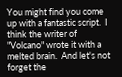You might find you come up with a fantastic script.  I think the writer of "Volcano" wrote it with a melted brain.  And let's not forget the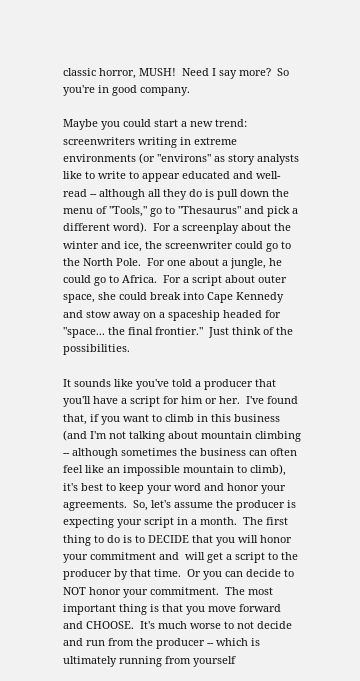classic horror, MUSH!  Need I say more?  So you're in good company.

Maybe you could start a new trend:  screenwriters writing in extreme environments (or "environs" as story analysts like to write to appear educated and well-read -- although all they do is pull down the menu of "Tools," go to "Thesaurus" and pick a different word).  For a screenplay about the winter and ice, the screenwriter could go to the North Pole.  For one about a jungle, he could go to Africa.  For a script about outer space, she could break into Cape Kennedy and stow away on a spaceship headed for "space... the final frontier."  Just think of the possibilities.

It sounds like you've told a producer that you'll have a script for him or her.  I've found that, if you want to climb in this business (and I'm not talking about mountain climbing -- although sometimes the business can often feel like an impossible mountain to climb), it's best to keep your word and honor your agreements.  So, let's assume the producer is expecting your script in a month.  The first thing to do is to DECIDE that you will honor your commitment and  will get a script to the producer by that time.  Or you can decide to NOT honor your commitment.  The most important thing is that you move forward and CHOOSE.  It's much worse to not decide and run from the producer -- which is ultimately running from yourself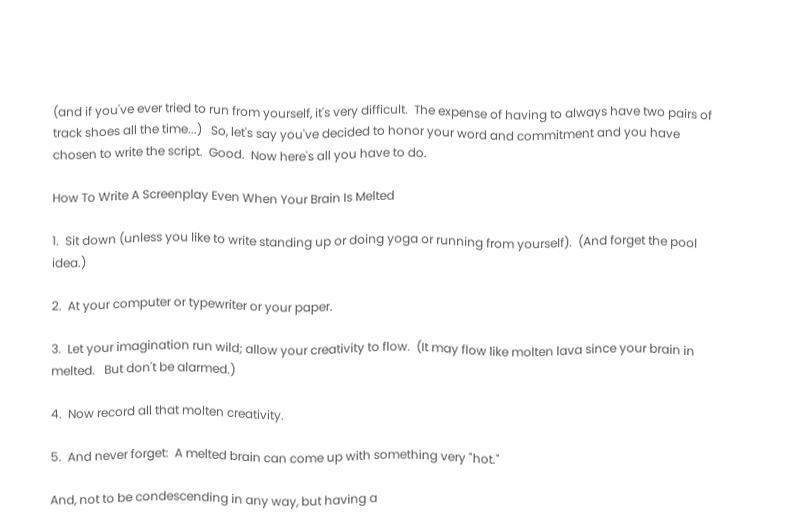(and if you've ever tried to run from yourself, it's very difficult.  The expense of having to always have two pairs of track shoes all the time...)   So, let's say you've decided to honor your word and commitment and you have chosen to write the script.  Good.  Now here's all you have to do.

How To Write A Screenplay Even When Your Brain Is Melted

1.  Sit down (unless you like to write standing up or doing yoga or running from yourself).  (And forget the pool idea.)

2.  At your computer or typewriter or your paper.

3.  Let your imagination run wild; allow your creativity to flow.  (It may flow like molten lava since your brain in melted.   But don't be alarmed.)

4.  Now record all that molten creativity.

5.  And never forget:  A melted brain can come up with something very "hot."

And, not to be condescending in any way, but having a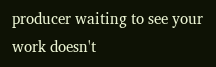producer waiting to see your work doesn't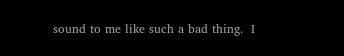sound to me like such a bad thing.  I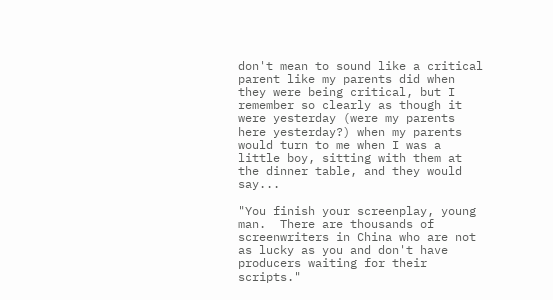don't mean to sound like a critical parent like my parents did when they were being critical, but I remember so clearly as though it were yesterday (were my parents here yesterday?) when my parents would turn to me when I was a little boy, sitting with them at the dinner table, and they would say...

"You finish your screenplay, young man.  There are thousands of screenwriters in China who are not as lucky as you and don't have  producers waiting for their scripts."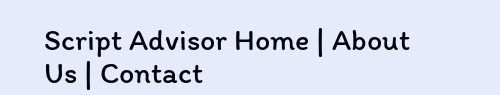Script Advisor Home | About Us | Contact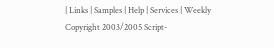| Links | Samples | Help | Services | Weekly
Copyright 2003/2005 Script-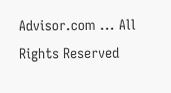Advisor.com ... All Rights Reserved